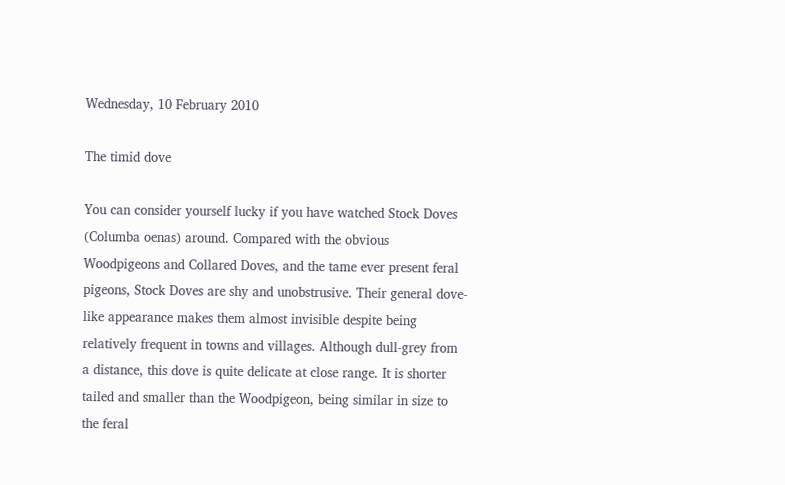Wednesday, 10 February 2010

The timid dove

You can consider yourself lucky if you have watched Stock Doves (Columba oenas) around. Compared with the obvious Woodpigeons and Collared Doves, and the tame ever present feral pigeons, Stock Doves are shy and unobstrusive. Their general dove-like appearance makes them almost invisible despite being relatively frequent in towns and villages. Although dull-grey from a distance, this dove is quite delicate at close range. It is shorter tailed and smaller than the Woodpigeon, being similar in size to the feral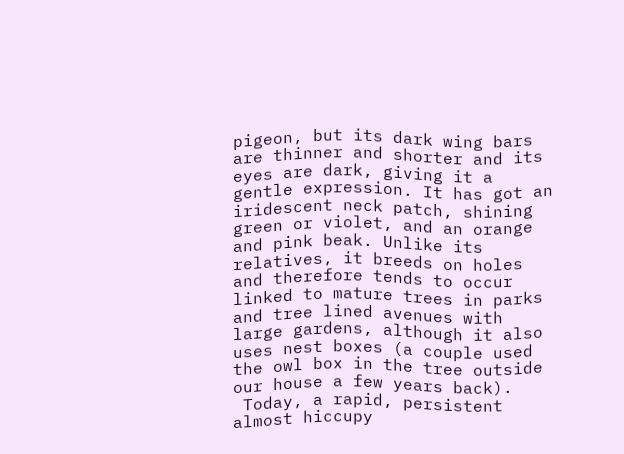pigeon, but its dark wing bars are thinner and shorter and its eyes are dark, giving it a gentle expression. It has got an iridescent neck patch, shining green or violet, and an orange and pink beak. Unlike its relatives, it breeds on holes and therefore tends to occur linked to mature trees in parks and tree lined avenues with large gardens, although it also uses nest boxes (a couple used the owl box in the tree outside our house a few years back).
 Today, a rapid, persistent almost hiccupy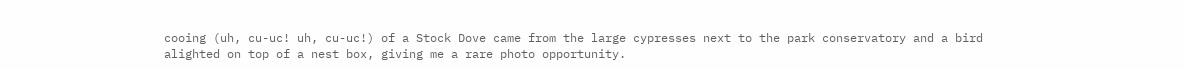cooing (uh, cu-uc! uh, cu-uc!) of a Stock Dove came from the large cypresses next to the park conservatory and a bird alighted on top of a nest box, giving me a rare photo opportunity.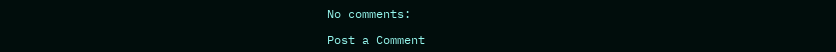No comments:

Post a Comment